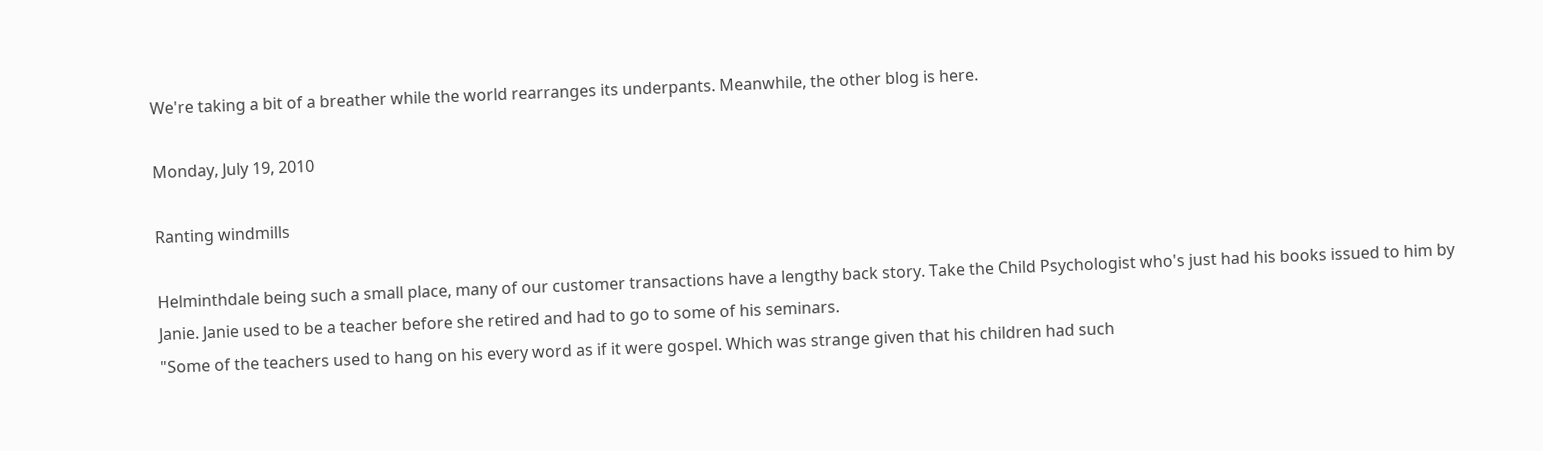We're taking a bit of a breather while the world rearranges its underpants. Meanwhile, the other blog is here.

Monday, July 19, 2010

Ranting windmills

Helminthdale being such a small place, many of our customer transactions have a lengthy back story. Take the Child Psychologist who's just had his books issued to him by Janie. Janie used to be a teacher before she retired and had to go to some of his seminars.
"Some of the teachers used to hang on his every word as if it were gospel. Which was strange given that his children had such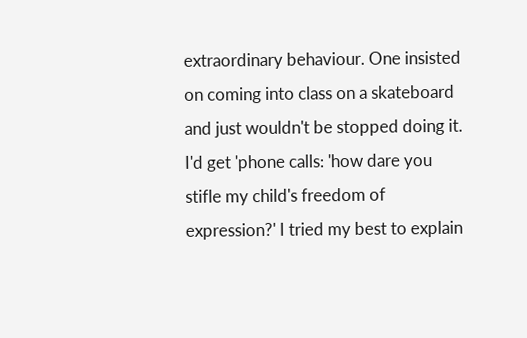extraordinary behaviour. One insisted on coming into class on a skateboard and just wouldn't be stopped doing it. I'd get 'phone calls: 'how dare you stifle my child's freedom of expression?' I tried my best to explain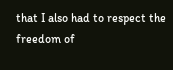that I also had to respect the freedom of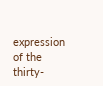expression of the thirty-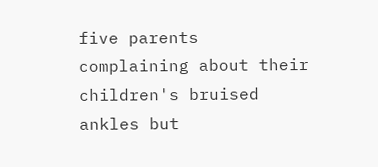five parents complaining about their children's bruised ankles but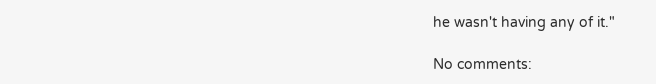he wasn't having any of it."

No comments: